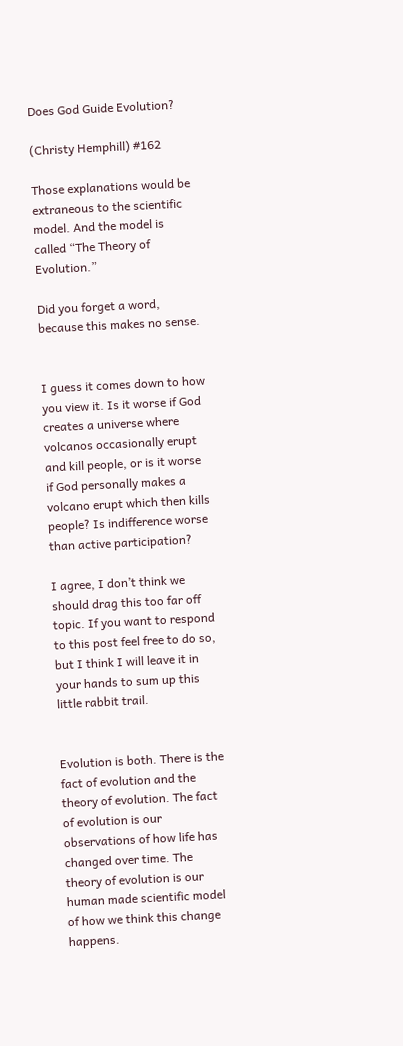Does God Guide Evolution?

(Christy Hemphill) #162

Those explanations would be extraneous to the scientific model. And the model is called “The Theory of Evolution.”

Did you forget a word, because this makes no sense.


I guess it comes down to how you view it. Is it worse if God creates a universe where volcanos occasionally erupt and kill people, or is it worse if God personally makes a volcano erupt which then kills people? Is indifference worse than active participation?

I agree, I don’t think we should drag this too far off topic. If you want to respond to this post feel free to do so, but I think I will leave it in your hands to sum up this little rabbit trail.


Evolution is both. There is the fact of evolution and the theory of evolution. The fact of evolution is our observations of how life has changed over time. The theory of evolution is our human made scientific model of how we think this change happens.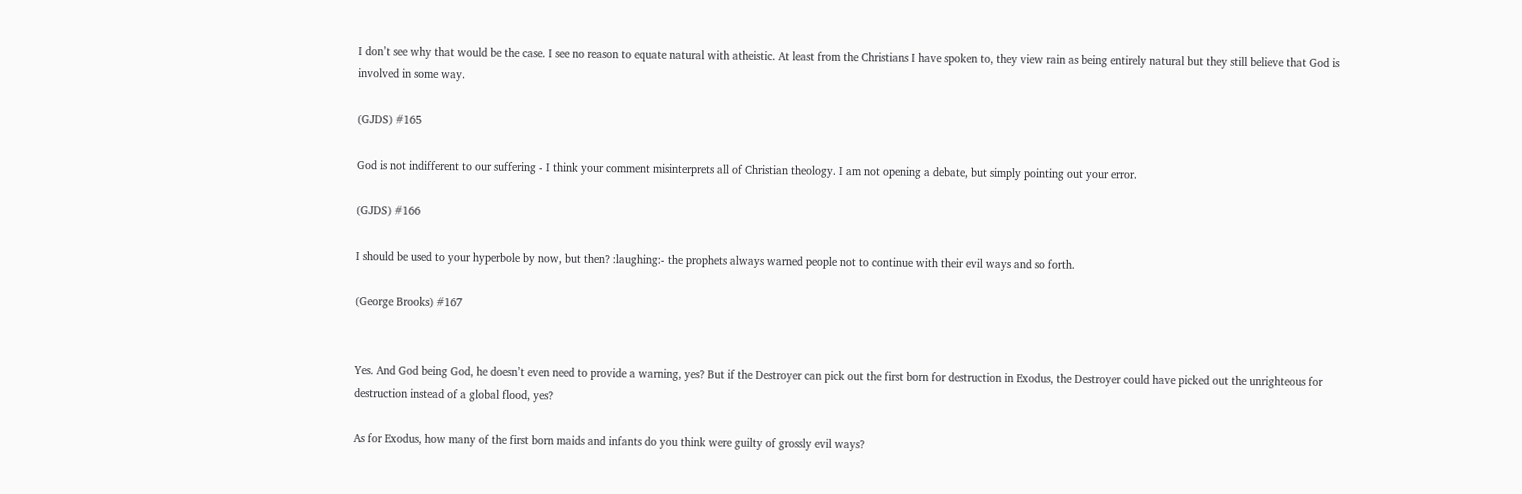I don’t see why that would be the case. I see no reason to equate natural with atheistic. At least from the Christians I have spoken to, they view rain as being entirely natural but they still believe that God is involved in some way.

(GJDS) #165

God is not indifferent to our suffering - I think your comment misinterprets all of Christian theology. I am not opening a debate, but simply pointing out your error.

(GJDS) #166

I should be used to your hyperbole by now, but then? :laughing:- the prophets always warned people not to continue with their evil ways and so forth.

(George Brooks) #167


Yes. And God being God, he doesn’t even need to provide a warning, yes? But if the Destroyer can pick out the first born for destruction in Exodus, the Destroyer could have picked out the unrighteous for destruction instead of a global flood, yes?

As for Exodus, how many of the first born maids and infants do you think were guilty of grossly evil ways?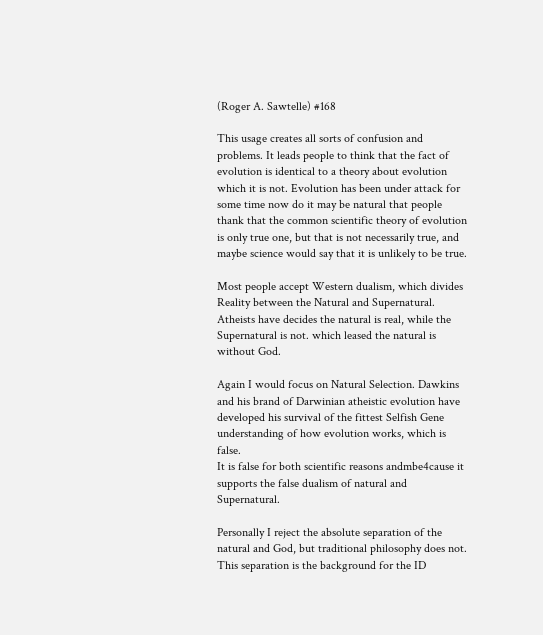(Roger A. Sawtelle) #168

This usage creates all sorts of confusion and problems. It leads people to think that the fact of evolution is identical to a theory about evolution which it is not. Evolution has been under attack for some time now do it may be natural that people thank that the common scientific theory of evolution is only true one, but that is not necessarily true, and maybe science would say that it is unlikely to be true.

Most people accept Western dualism, which divides Reality between the Natural and Supernatural. Atheists have decides the natural is real, while the Supernatural is not. which leased the natural is without God.

Again I would focus on Natural Selection. Dawkins and his brand of Darwinian atheistic evolution have developed his survival of the fittest Selfish Gene understanding of how evolution works, which is false.
It is false for both scientific reasons andmbe4cause it supports the false dualism of natural and Supernatural.

Personally I reject the absolute separation of the natural and God, but traditional philosophy does not. This separation is the background for the ID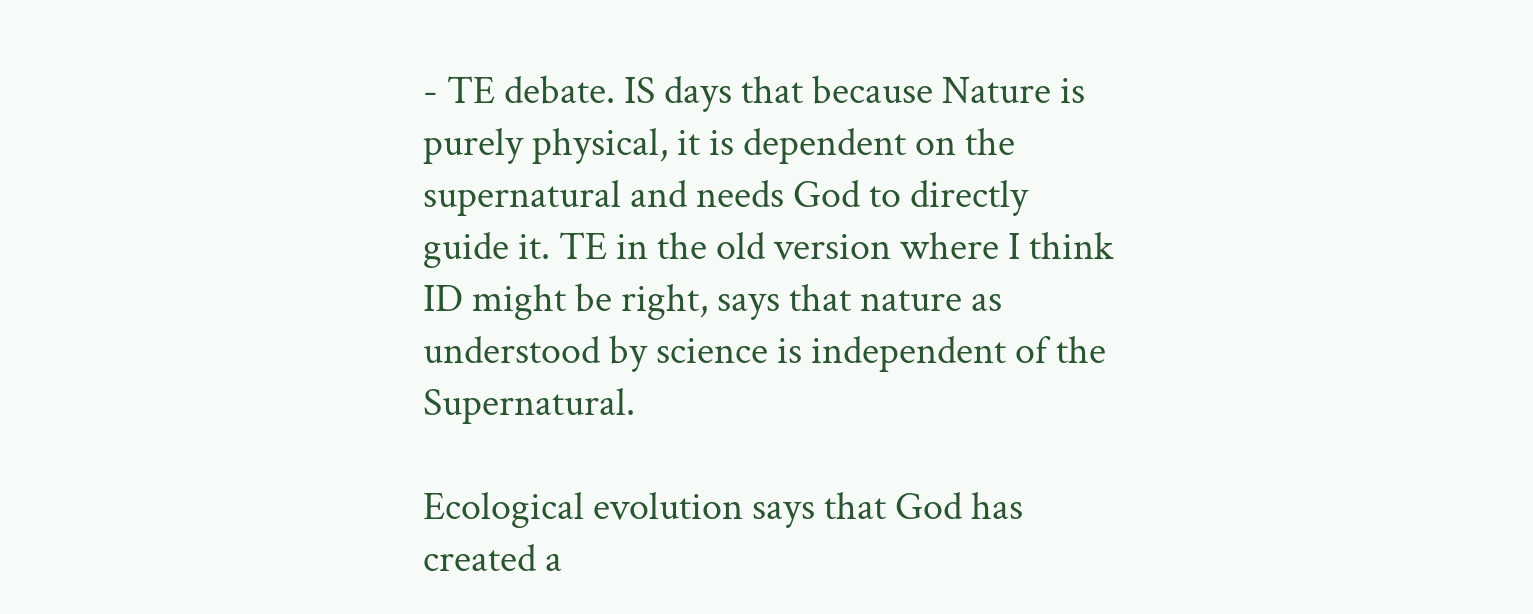- TE debate. IS days that because Nature is purely physical, it is dependent on the supernatural and needs God to directly guide it. TE in the old version where I think ID might be right, says that nature as understood by science is independent of the Supernatural.

Ecological evolution says that God has created a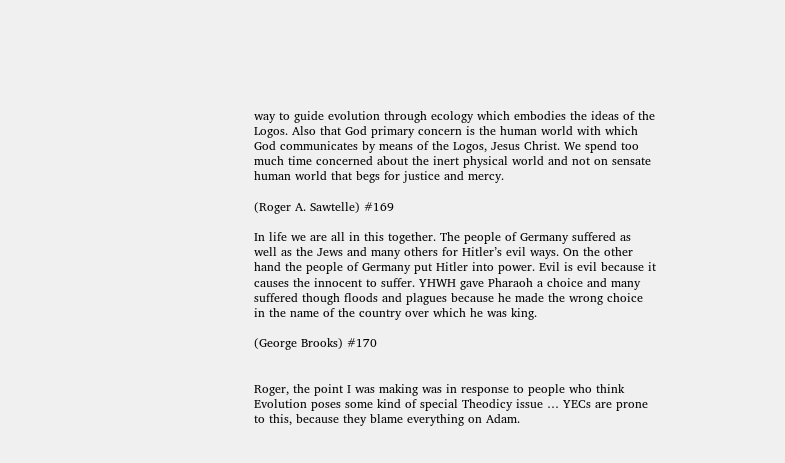way to guide evolution through ecology which embodies the ideas of the Logos. Also that God primary concern is the human world with which God communicates by means of the Logos, Jesus Christ. We spend too much time concerned about the inert physical world and not on sensate human world that begs for justice and mercy.

(Roger A. Sawtelle) #169

In life we are all in this together. The people of Germany suffered as well as the Jews and many others for Hitler’s evil ways. On the other hand the people of Germany put Hitler into power. Evil is evil because it causes the innocent to suffer. YHWH gave Pharaoh a choice and many suffered though floods and plagues because he made the wrong choice in the name of the country over which he was king.

(George Brooks) #170


Roger, the point I was making was in response to people who think Evolution poses some kind of special Theodicy issue … YECs are prone to this, because they blame everything on Adam.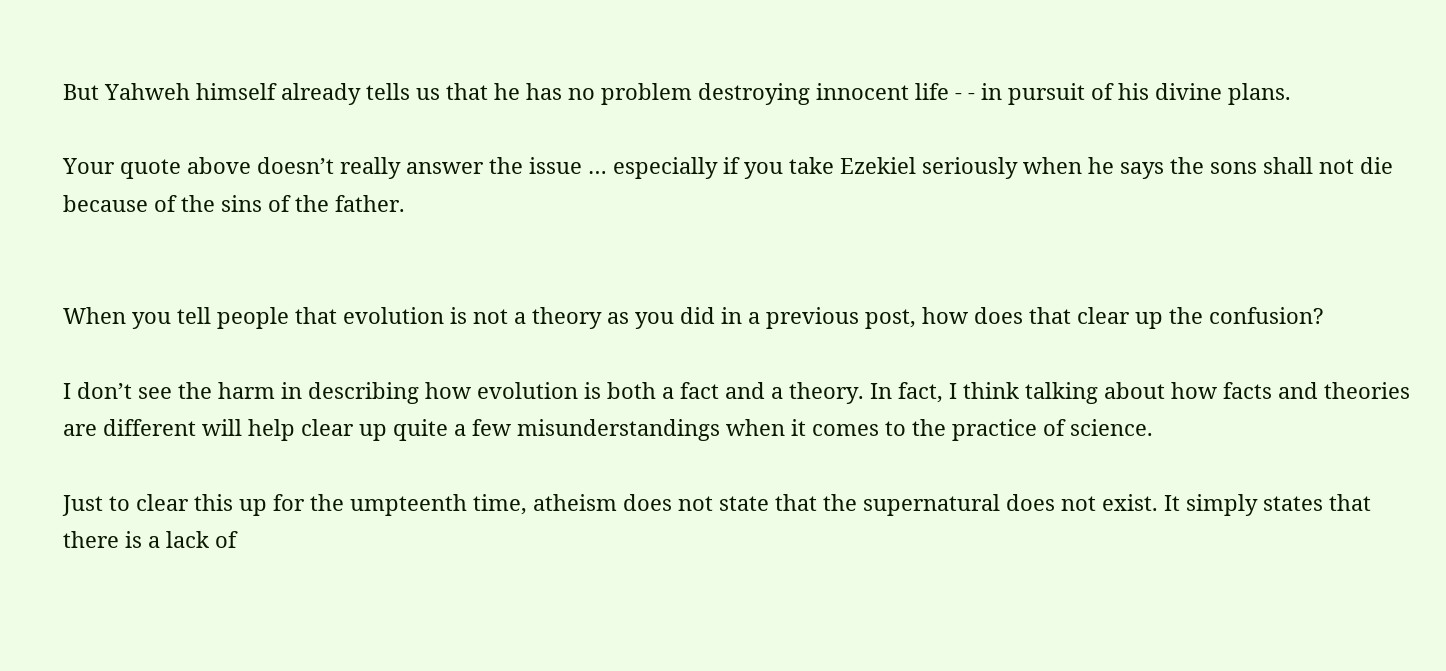But Yahweh himself already tells us that he has no problem destroying innocent life - - in pursuit of his divine plans.

Your quote above doesn’t really answer the issue … especially if you take Ezekiel seriously when he says the sons shall not die because of the sins of the father.


When you tell people that evolution is not a theory as you did in a previous post, how does that clear up the confusion?

I don’t see the harm in describing how evolution is both a fact and a theory. In fact, I think talking about how facts and theories are different will help clear up quite a few misunderstandings when it comes to the practice of science.

Just to clear this up for the umpteenth time, atheism does not state that the supernatural does not exist. It simply states that there is a lack of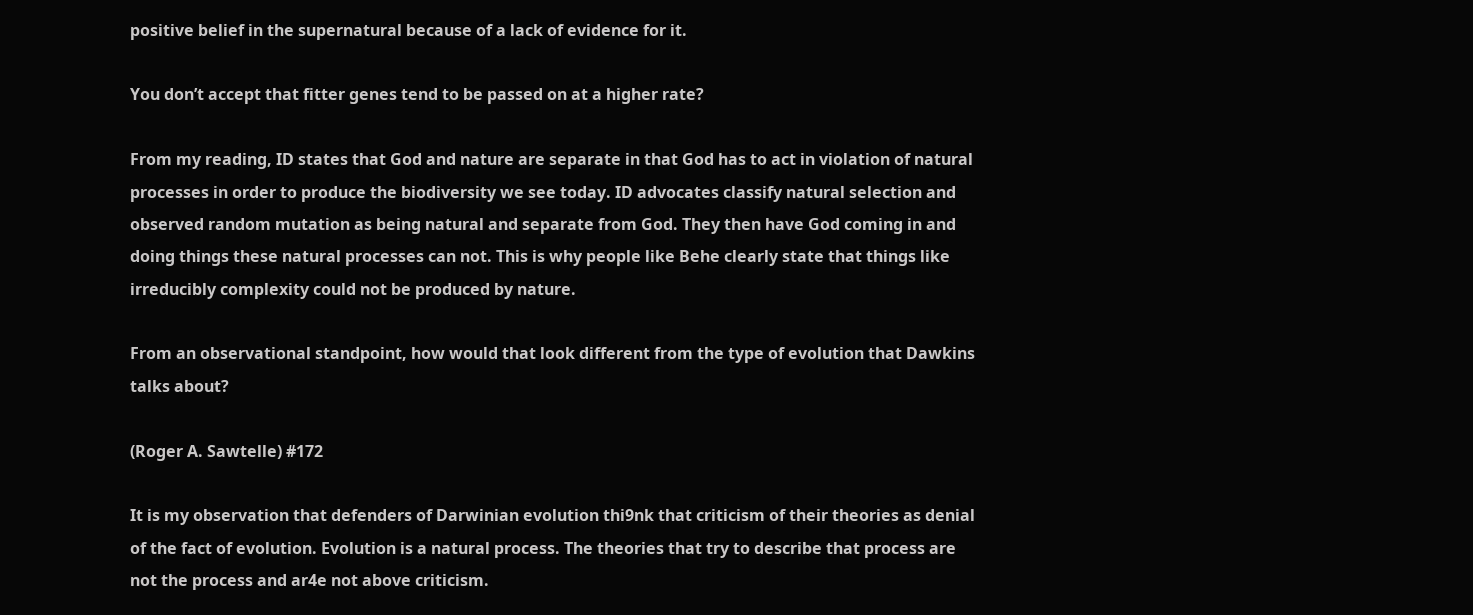positive belief in the supernatural because of a lack of evidence for it.

You don’t accept that fitter genes tend to be passed on at a higher rate?

From my reading, ID states that God and nature are separate in that God has to act in violation of natural processes in order to produce the biodiversity we see today. ID advocates classify natural selection and observed random mutation as being natural and separate from God. They then have God coming in and doing things these natural processes can not. This is why people like Behe clearly state that things like irreducibly complexity could not be produced by nature.

From an observational standpoint, how would that look different from the type of evolution that Dawkins talks about?

(Roger A. Sawtelle) #172

It is my observation that defenders of Darwinian evolution thi9nk that criticism of their theories as denial of the fact of evolution. Evolution is a natural process. The theories that try to describe that process are not the process and ar4e not above criticism.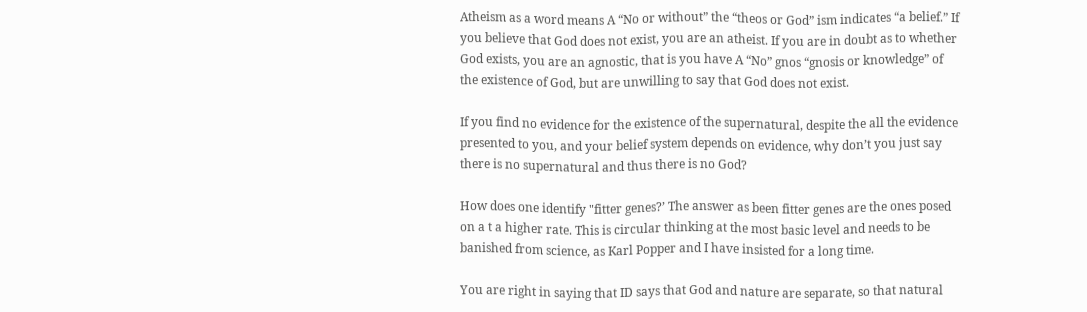Atheism as a word means A “No or without” the “theos or God” ism indicates “a belief.” If you believe that God does not exist, you are an atheist. If you are in doubt as to whether God exists, you are an agnostic, that is you have A “No” gnos “gnosis or knowledge” of the existence of God, but are unwilling to say that God does not exist.

If you find no evidence for the existence of the supernatural, despite the all the evidence presented to you, and your belief system depends on evidence, why don’t you just say there is no supernatural and thus there is no God?

How does one identify "fitter genes?’ The answer as been fitter genes are the ones posed on a t a higher rate. This is circular thinking at the most basic level and needs to be banished from science, as Karl Popper and I have insisted for a long time.

You are right in saying that ID says that God and nature are separate, so that natural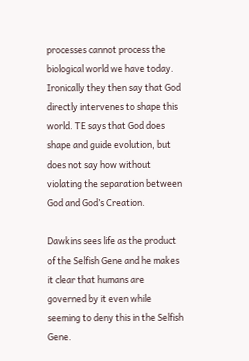processes cannot process the biological world we have today. Ironically they then say that God directly intervenes to shape this world. TE says that God does shape and guide evolution, but does not say how without violating the separation between God and God’s Creation.

Dawkins sees life as the product of the Selfish Gene and he makes it clear that humans are governed by it even while seeming to deny this in the Selfish Gene.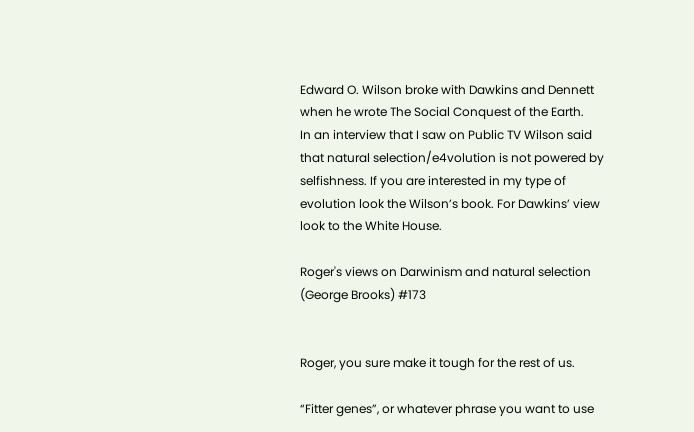Edward O. Wilson broke with Dawkins and Dennett when he wrote The Social Conquest of the Earth.
In an interview that I saw on Public TV Wilson said that natural selection/e4volution is not powered by selfishness. If you are interested in my type of evolution look the Wilson’s book. For Dawkins’ view look to the White House.

Roger's views on Darwinism and natural selection
(George Brooks) #173


Roger, you sure make it tough for the rest of us.

“Fitter genes”, or whatever phrase you want to use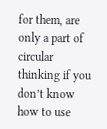for them, are only a part of circular thinking if you don’t know how to use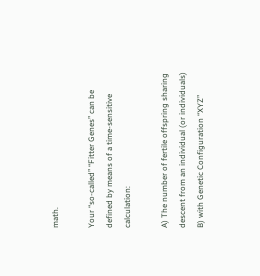math.

Your “so-called” “Fitter Genes” can be defined by means of a time-sensitive calculation:

A) The number of fertile offspring sharing descent from an individual (or individuals)
B) with Genetic Configuration “XYZ”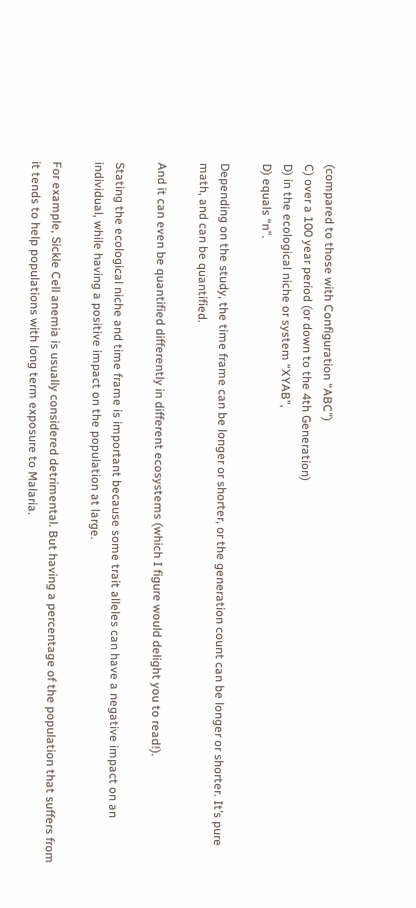(compared to those with Configuration “ABC”)
C) over a 100 year period (or down to the 4th Generation)
D) in the ecological niche or system “XYAB”,
D) equals “n”.

Depending on the study, the time frame can be longer or shorter, or the generation count can be longer or shorter. It’s pure math, and can be quantified.

And it can even be quantified differently in different ecosystems (which I figure would delight you to read!).

Stating the ecological niche and time frame is important because some trait alleles can have a negative impact on an individual, while having a positive impact on the population at large.

For example, Sickle Cell anemia is usually considered detrimental. But having a percentage of the population that suffers from it tends to help populations with long term exposure to Malaria.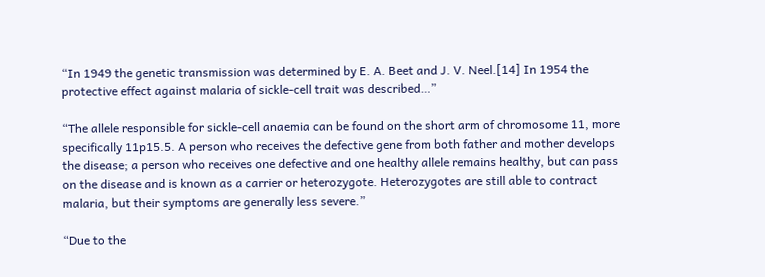“In 1949 the genetic transmission was determined by E. A. Beet and J. V. Neel.[14] In 1954 the protective effect against malaria of sickle-cell trait was described…”

“The allele responsible for sickle-cell anaemia can be found on the short arm of chromosome 11, more specifically 11p15.5. A person who receives the defective gene from both father and mother develops the disease; a person who receives one defective and one healthy allele remains healthy, but can pass on the disease and is known as a carrier or heterozygote. Heterozygotes are still able to contract malaria, but their symptoms are generally less severe.”

“Due to the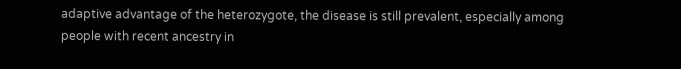adaptive advantage of the heterozygote, the disease is still prevalent, especially among people with recent ancestry in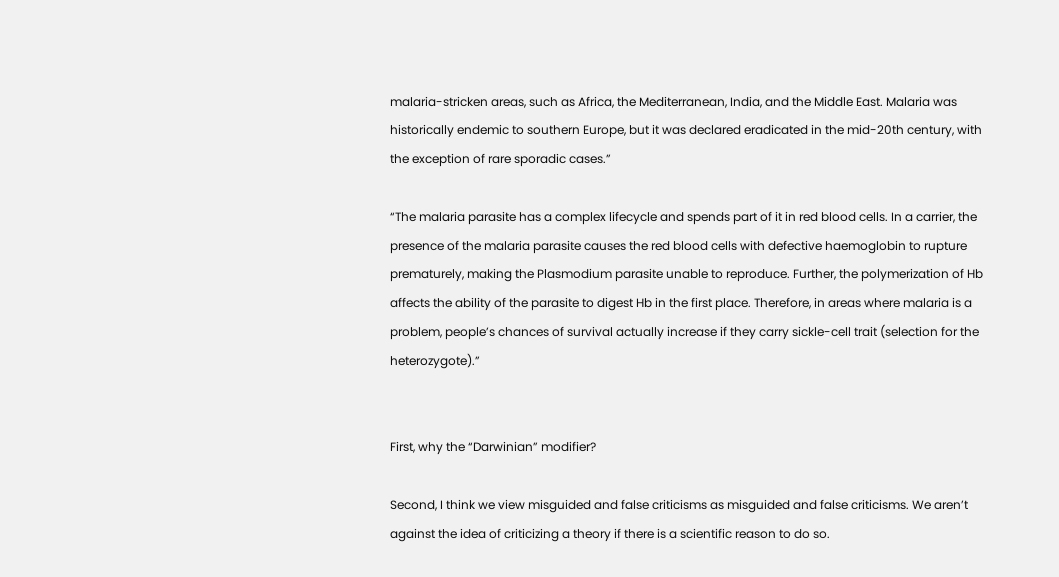malaria-stricken areas, such as Africa, the Mediterranean, India, and the Middle East. Malaria was historically endemic to southern Europe, but it was declared eradicated in the mid-20th century, with the exception of rare sporadic cases.”

“The malaria parasite has a complex lifecycle and spends part of it in red blood cells. In a carrier, the presence of the malaria parasite causes the red blood cells with defective haemoglobin to rupture prematurely, making the Plasmodium parasite unable to reproduce. Further, the polymerization of Hb affects the ability of the parasite to digest Hb in the first place. Therefore, in areas where malaria is a problem, people’s chances of survival actually increase if they carry sickle-cell trait (selection for the heterozygote).”


First, why the “Darwinian” modifier?

Second, I think we view misguided and false criticisms as misguided and false criticisms. We aren’t against the idea of criticizing a theory if there is a scientific reason to do so.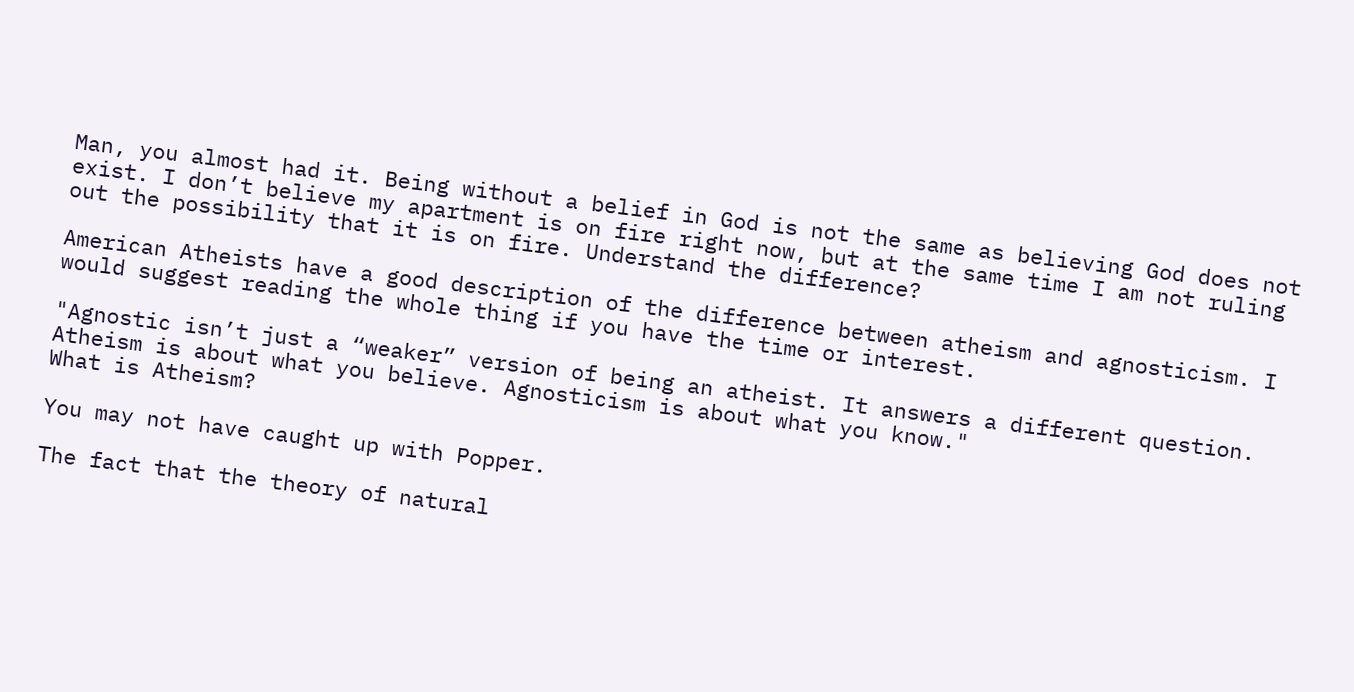Man, you almost had it. Being without a belief in God is not the same as believing God does not exist. I don’t believe my apartment is on fire right now, but at the same time I am not ruling out the possibility that it is on fire. Understand the difference?

American Atheists have a good description of the difference between atheism and agnosticism. I would suggest reading the whole thing if you have the time or interest.

"Agnostic isn’t just a “weaker” version of being an atheist. It answers a different question. Atheism is about what you believe. Agnosticism is about what you know."
What is Atheism?

You may not have caught up with Popper.

The fact that the theory of natural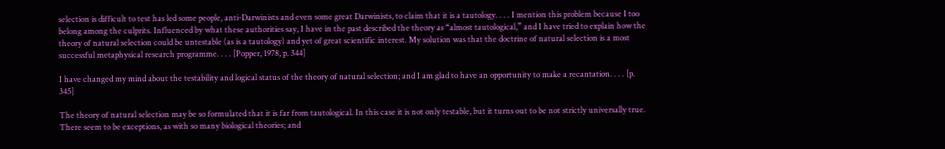selection is difficult to test has led some people, anti-Darwinists and even some great Darwinists, to claim that it is a tautology. . . . I mention this problem because I too belong among the culprits. Influenced by what these authorities say, I have in the past described the theory as “almost tautological,” and I have tried to explain how the theory of natural selection could be untestable (as is a tautology) and yet of great scientific interest. My solution was that the doctrine of natural selection is a most successful metaphysical research programme. . . . [Popper, 1978, p. 344]

I have changed my mind about the testability and logical status of the theory of natural selection; and I am glad to have an opportunity to make a recantation. . . . [p. 345]

The theory of natural selection may be so formulated that it is far from tautological. In this case it is not only testable, but it turns out to be not strictly universally true. There seem to be exceptions, as with so many biological theories; and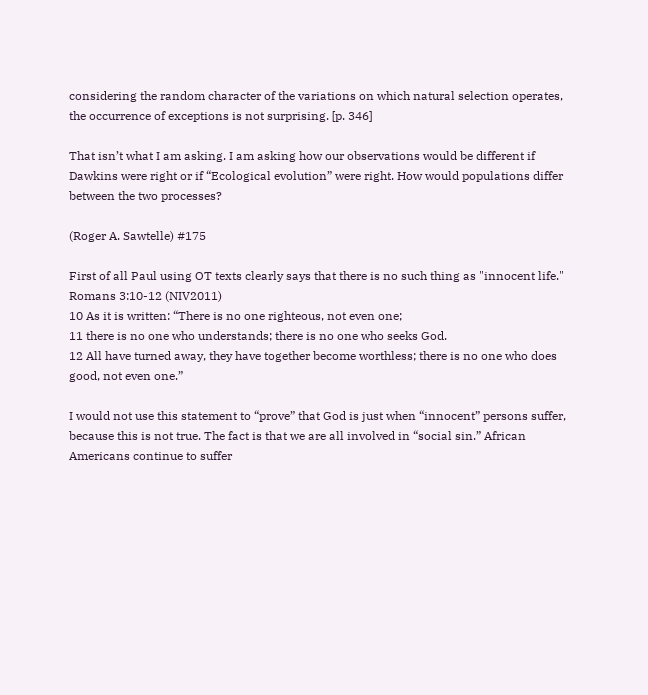considering the random character of the variations on which natural selection operates, the occurrence of exceptions is not surprising. [p. 346]

That isn’t what I am asking. I am asking how our observations would be different if Dawkins were right or if “Ecological evolution” were right. How would populations differ between the two processes?

(Roger A. Sawtelle) #175

First of all Paul using OT texts clearly says that there is no such thing as "innocent life."
Romans 3:10-12 (NIV2011)
10 As it is written: “There is no one righteous, not even one;
11 there is no one who understands; there is no one who seeks God.
12 All have turned away, they have together become worthless; there is no one who does good, not even one.”

I would not use this statement to “prove” that God is just when “innocent” persons suffer, because this is not true. The fact is that we are all involved in “social sin.” African Americans continue to suffer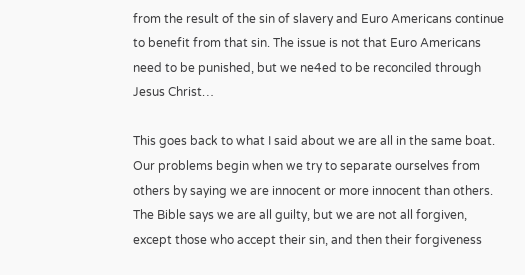from the result of the sin of slavery and Euro Americans continue to benefit from that sin. The issue is not that Euro Americans need to be punished, but we ne4ed to be reconciled through Jesus Christ…

This goes back to what I said about we are all in the same boat. Our problems begin when we try to separate ourselves from others by saying we are innocent or more innocent than others. The Bible says we are all guilty, but we are not all forgiven, except those who accept their sin, and then their forgiveness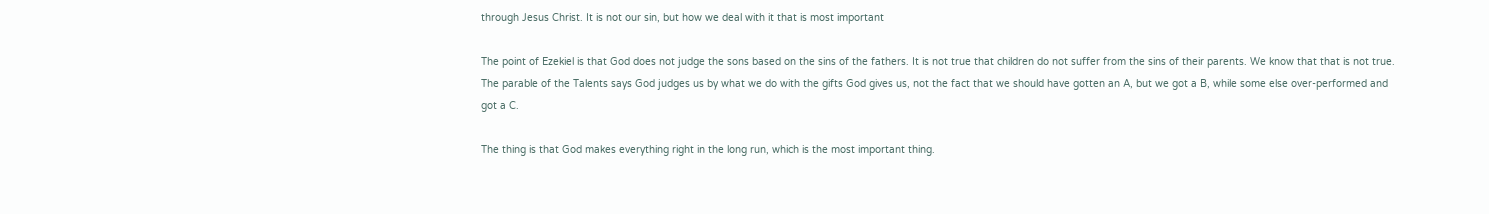through Jesus Christ. It is not our sin, but how we deal with it that is most important

The point of Ezekiel is that God does not judge the sons based on the sins of the fathers. It is not true that children do not suffer from the sins of their parents. We know that that is not true. The parable of the Talents says God judges us by what we do with the gifts God gives us, not the fact that we should have gotten an A, but we got a B, while some else over-performed and got a C.

The thing is that God makes everything right in the long run, which is the most important thing.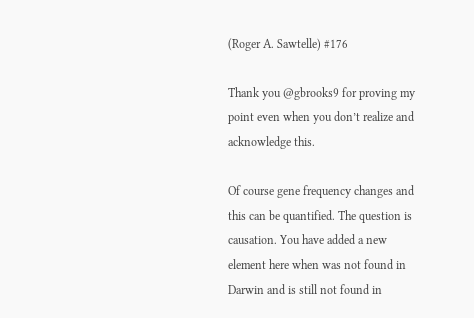(Roger A. Sawtelle) #176

Thank you @gbrooks9 for proving my point even when you don’t realize and acknowledge this.

Of course gene frequency changes and this can be quantified. The question is causation. You have added a new element here when was not found in Darwin and is still not found in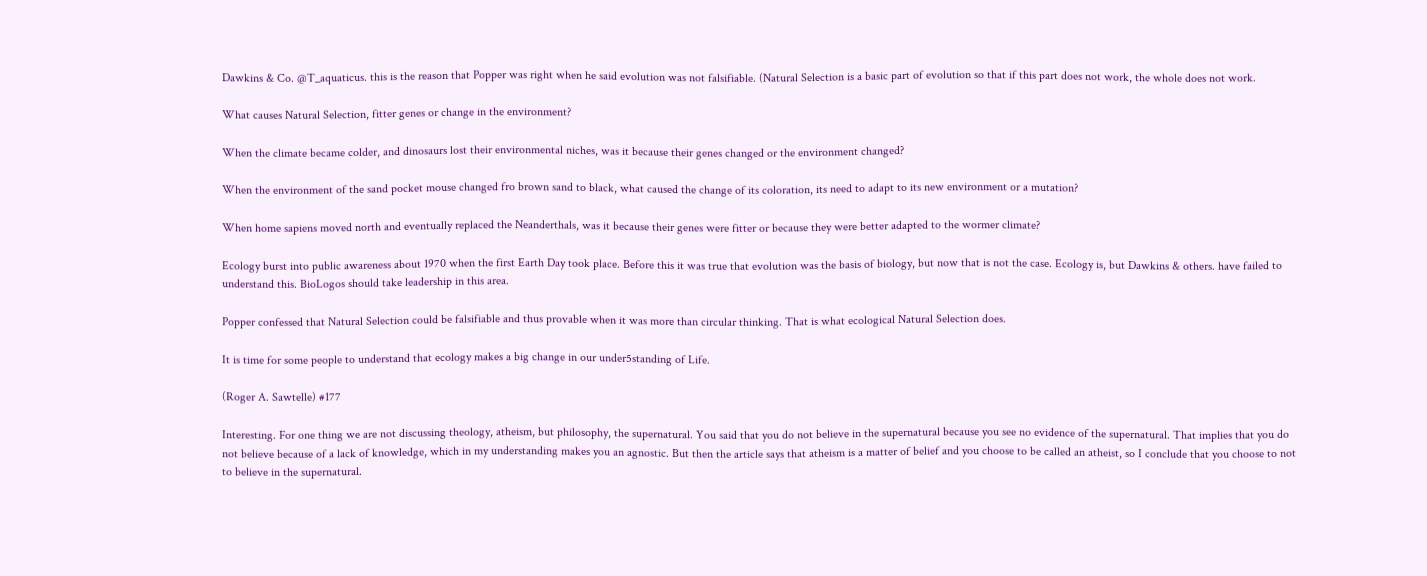Dawkins & Co. @T_aquaticus. this is the reason that Popper was right when he said evolution was not falsifiable. (Natural Selection is a basic part of evolution so that if this part does not work, the whole does not work.

What causes Natural Selection, fitter genes or change in the environment?

When the climate became colder, and dinosaurs lost their environmental niches, was it because their genes changed or the environment changed?

When the environment of the sand pocket mouse changed fro brown sand to black, what caused the change of its coloration, its need to adapt to its new environment or a mutation?

When home sapiens moved north and eventually replaced the Neanderthals, was it because their genes were fitter or because they were better adapted to the wormer climate?

Ecology burst into public awareness about 1970 when the first Earth Day took place. Before this it was true that evolution was the basis of biology, but now that is not the case. Ecology is, but Dawkins & others. have failed to understand this. BioLogos should take leadership in this area.

Popper confessed that Natural Selection could be falsifiable and thus provable when it was more than circular thinking. That is what ecological Natural Selection does.

It is time for some people to understand that ecology makes a big change in our under5standing of Life.

(Roger A. Sawtelle) #177

Interesting. For one thing we are not discussing theology, atheism, but philosophy, the supernatural. You said that you do not believe in the supernatural because you see no evidence of the supernatural. That implies that you do not believe because of a lack of knowledge, which in my understanding makes you an agnostic. But then the article says that atheism is a matter of belief and you choose to be called an atheist, so I conclude that you choose to not to believe in the supernatural.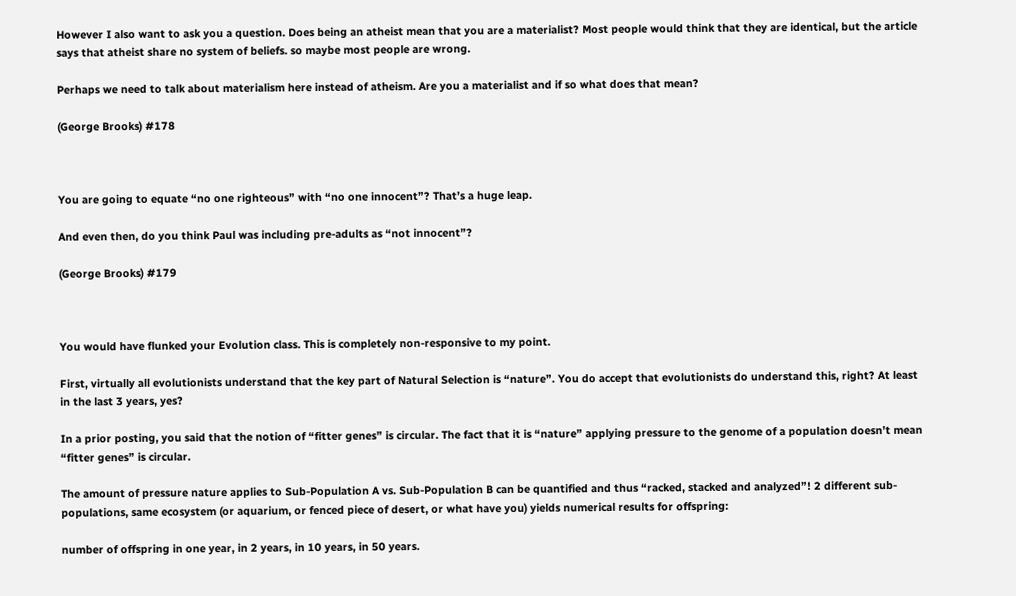However I also want to ask you a question. Does being an atheist mean that you are a materialist? Most people would think that they are identical, but the article says that atheist share no system of beliefs. so maybe most people are wrong.

Perhaps we need to talk about materialism here instead of atheism. Are you a materialist and if so what does that mean?

(George Brooks) #178



You are going to equate “no one righteous” with “no one innocent”? That’s a huge leap.

And even then, do you think Paul was including pre-adults as “not innocent”?

(George Brooks) #179



You would have flunked your Evolution class. This is completely non-responsive to my point.

First, virtually all evolutionists understand that the key part of Natural Selection is “nature”. You do accept that evolutionists do understand this, right? At least in the last 3 years, yes?

In a prior posting, you said that the notion of “fitter genes” is circular. The fact that it is “nature” applying pressure to the genome of a population doesn’t mean “fitter genes” is circular.

The amount of pressure nature applies to Sub-Population A vs. Sub-Population B can be quantified and thus “racked, stacked and analyzed”! 2 different sub-populations, same ecosystem (or aquarium, or fenced piece of desert, or what have you) yields numerical results for offspring:

number of offspring in one year, in 2 years, in 10 years, in 50 years.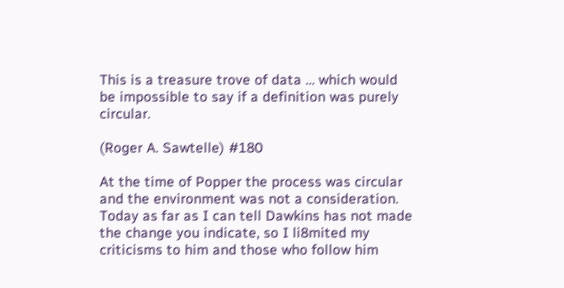This is a treasure trove of data … which would be impossible to say if a definition was purely circular.

(Roger A. Sawtelle) #180

At the time of Popper the process was circular and the environment was not a consideration. Today as far as I can tell Dawkins has not made the change you indicate, so I li8mited my criticisms to him and those who follow him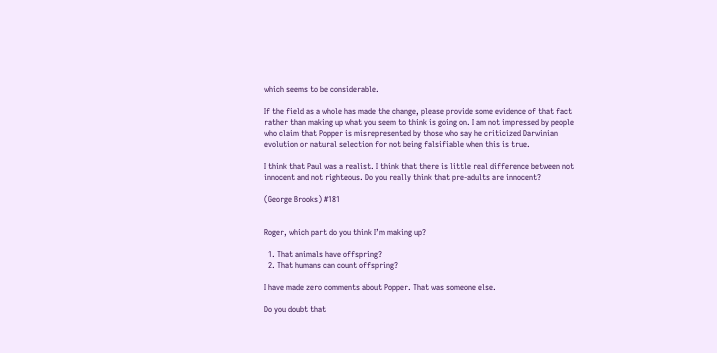which seems to be considerable.

If the field as a whole has made the change, please provide some evidence of that fact rather than making up what you seem to think is going on. I am not impressed by people who claim that Popper is misrepresented by those who say he criticized Darwinian evolution or natural selection for not being falsifiable when this is true.

I think that Paul was a realist. I think that there is little real difference between not innocent and not righteous. Do you really think that pre-adults are innocent?

(George Brooks) #181


Roger, which part do you think I’m making up?

  1. That animals have offspring?
  2. That humans can count offspring?

I have made zero comments about Popper. That was someone else.

Do you doubt that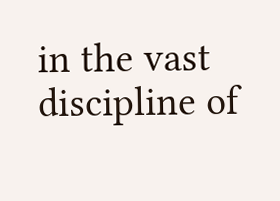in the vast discipline of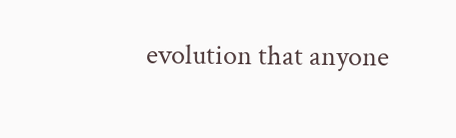evolution that anyone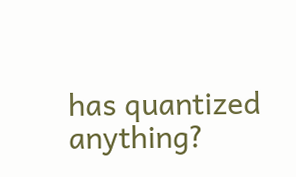has quantized anything?